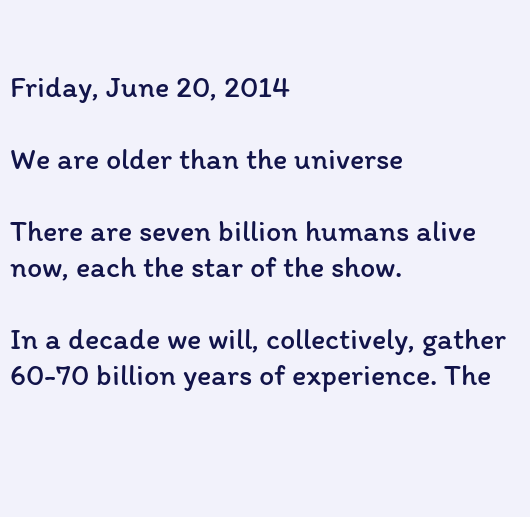Friday, June 20, 2014

We are older than the universe

There are seven billion humans alive now, each the star of the show.

In a decade we will, collectively, gather 60-70 billion years of experience. The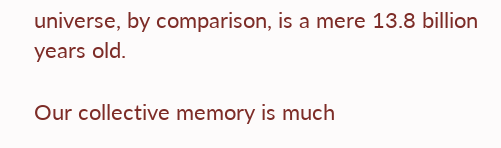universe, by comparison, is a mere 13.8 billion years old.

Our collective memory is much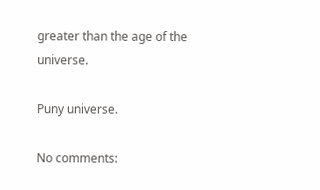greater than the age of the universe.

Puny universe.

No comments: